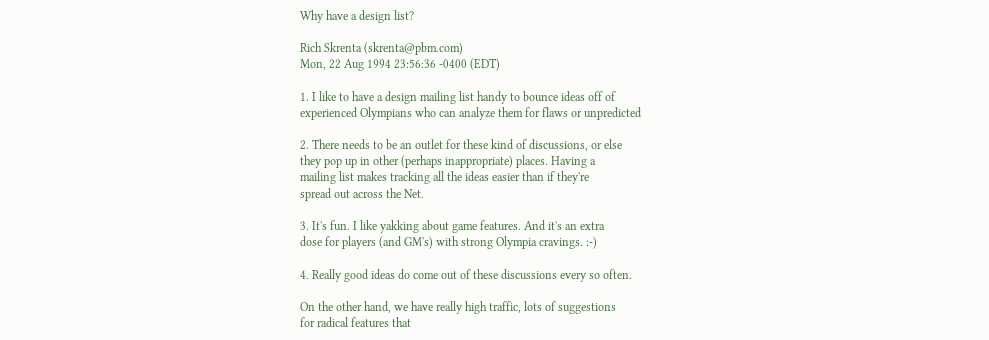Why have a design list?

Rich Skrenta (skrenta@pbm.com)
Mon, 22 Aug 1994 23:56:36 -0400 (EDT)

1. I like to have a design mailing list handy to bounce ideas off of
experienced Olympians who can analyze them for flaws or unpredicted

2. There needs to be an outlet for these kind of discussions, or else
they pop up in other (perhaps inappropriate) places. Having a
mailing list makes tracking all the ideas easier than if they're
spread out across the Net.

3. It's fun. I like yakking about game features. And it's an extra
dose for players (and GM's) with strong Olympia cravings. :-)

4. Really good ideas do come out of these discussions every so often.

On the other hand, we have really high traffic, lots of suggestions
for radical features that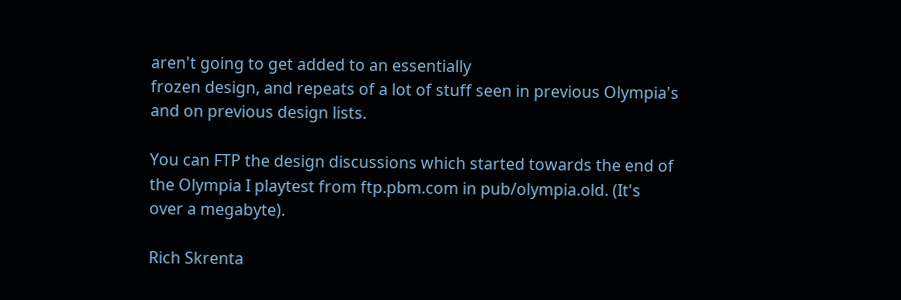aren't going to get added to an essentially
frozen design, and repeats of a lot of stuff seen in previous Olympia's
and on previous design lists.

You can FTP the design discussions which started towards the end of
the Olympia I playtest from ftp.pbm.com in pub/olympia.old. (It's
over a megabyte).

Rich Skrenta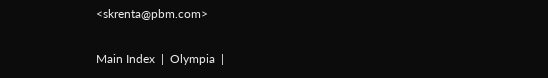<skrenta@pbm.com>

Main Index  |  Olympia  |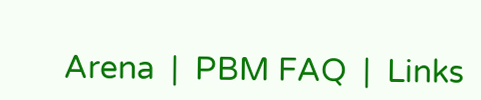Arena  |  PBM FAQ  |  Links